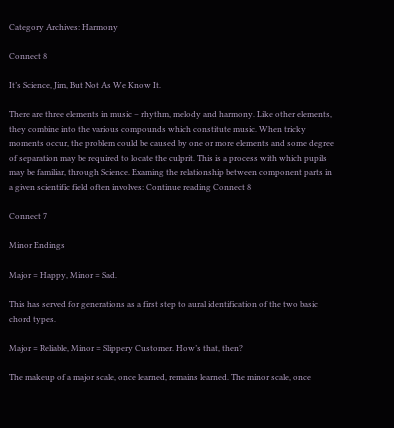Category Archives: Harmony

Connect 8

It’s Science, Jim, But Not As We Know It.

There are three elements in music – rhythm, melody and harmony. Like other elements, they combine into the various compounds which constitute music. When tricky moments occur, the problem could be caused by one or more elements and some degree of separation may be required to locate the culprit. This is a process with which pupils may be familiar, through Science. Examing the relationship between component parts in a given scientific field often involves: Continue reading Connect 8

Connect 7

Minor Endings

Major = Happy, Minor = Sad.

This has served for generations as a first step to aural identification of the two basic chord types.

Major = Reliable, Minor = Slippery Customer. How’s that, then?

The makeup of a major scale, once learned, remains learned. The minor scale, once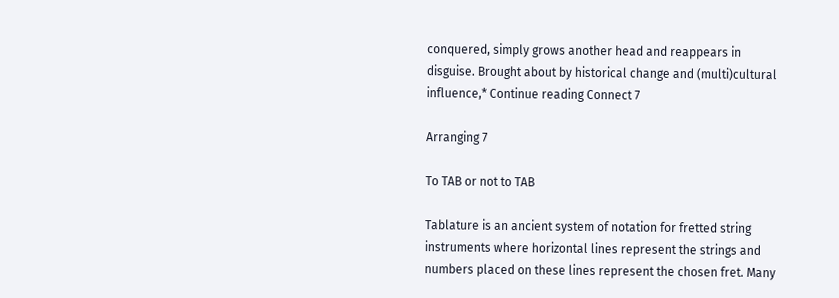conquered, simply grows another head and reappears in disguise. Brought about by historical change and (multi)cultural influence,* Continue reading Connect 7

Arranging 7

To TAB or not to TAB

Tablature is an ancient system of notation for fretted string instruments where horizontal lines represent the strings and numbers placed on these lines represent the chosen fret. Many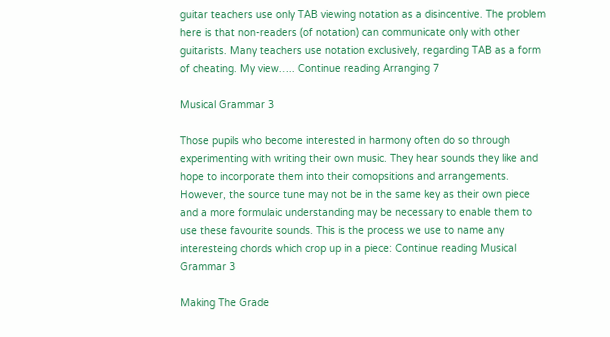guitar teachers use only TAB viewing notation as a disincentive. The problem here is that non-readers (of notation) can communicate only with other guitarists. Many teachers use notation exclusively, regarding TAB as a form of cheating. My view….. Continue reading Arranging 7

Musical Grammar 3

Those pupils who become interested in harmony often do so through experimenting with writing their own music. They hear sounds they like and hope to incorporate them into their comopsitions and arrangements. However, the source tune may not be in the same key as their own piece and a more formulaic understanding may be necessary to enable them to use these favourite sounds. This is the process we use to name any interesteing chords which crop up in a piece: Continue reading Musical Grammar 3

Making The Grade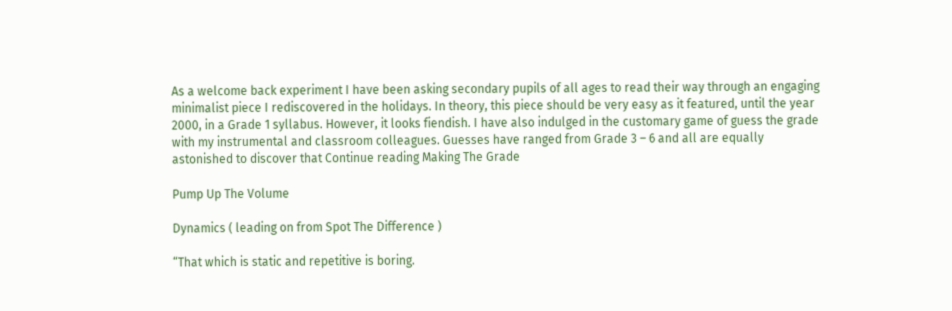As a welcome back experiment I have been asking secondary pupils of all ages to read their way through an engaging minimalist piece I rediscovered in the holidays. In theory, this piece should be very easy as it featured, until the year 2000, in a Grade 1 syllabus. However, it looks fiendish. I have also indulged in the customary game of guess the grade with my instrumental and classroom colleagues. Guesses have ranged from Grade 3 – 6 and all are equally astonished to discover that Continue reading Making The Grade

Pump Up The Volume

Dynamics ( leading on from Spot The Difference )

“That which is static and repetitive is boring.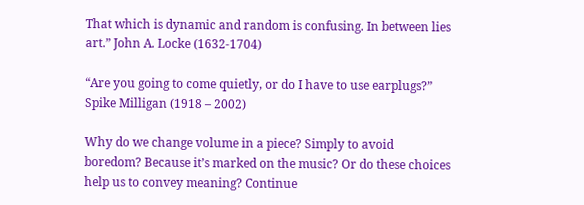That which is dynamic and random is confusing. In between lies art.” John A. Locke (1632-1704)

“Are you going to come quietly, or do I have to use earplugs?” Spike Milligan (1918 – 2002)

Why do we change volume in a piece? Simply to avoid boredom? Because it’s marked on the music? Or do these choices help us to convey meaning? Continue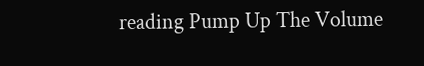reading Pump Up The Volume